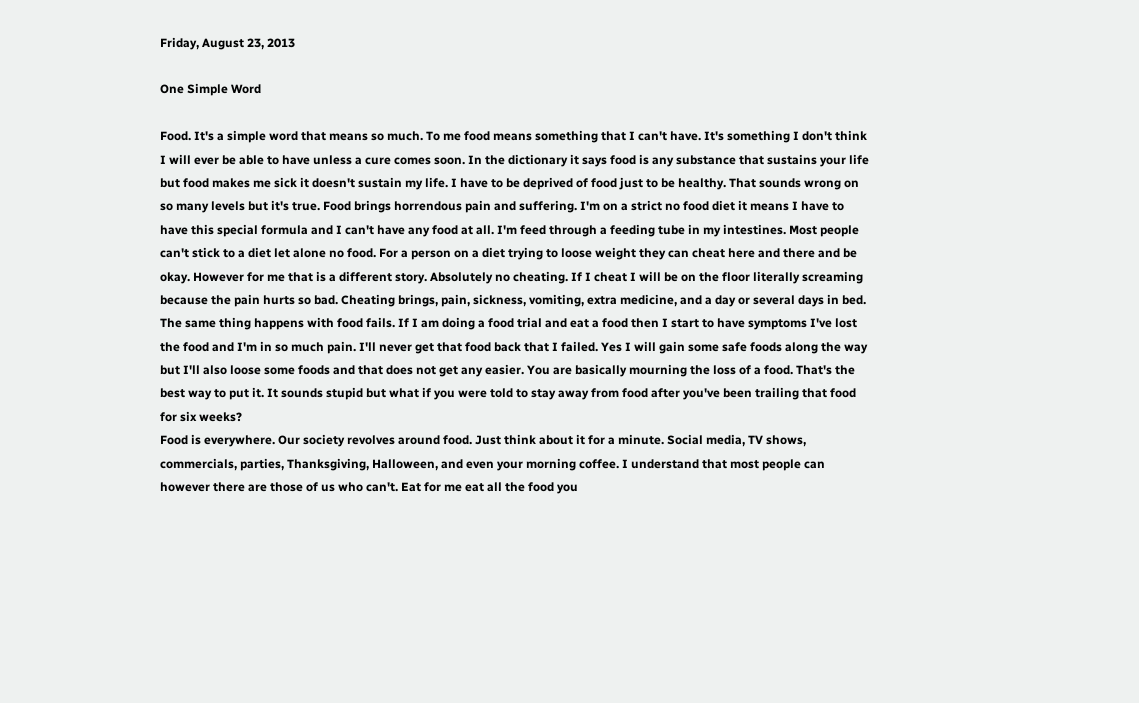Friday, August 23, 2013

One Simple Word

Food. It's a simple word that means so much. To me food means something that I can't have. It's something I don't think I will ever be able to have unless a cure comes soon. In the dictionary it says food is any substance that sustains your life but food makes me sick it doesn't sustain my life. I have to be deprived of food just to be healthy. That sounds wrong on so many levels but it's true. Food brings horrendous pain and suffering. I'm on a strict no food diet it means I have to have this special formula and I can't have any food at all. I'm feed through a feeding tube in my intestines. Most people can't stick to a diet let alone no food. For a person on a diet trying to loose weight they can cheat here and there and be okay. However for me that is a different story. Absolutely no cheating. If I cheat I will be on the floor literally screaming because the pain hurts so bad. Cheating brings, pain, sickness, vomiting, extra medicine, and a day or several days in bed. The same thing happens with food fails. If I am doing a food trial and eat a food then I start to have symptoms I've lost the food and I'm in so much pain. I'll never get that food back that I failed. Yes I will gain some safe foods along the way but I'll also loose some foods and that does not get any easier. You are basically mourning the loss of a food. That's the best way to put it. It sounds stupid but what if you were told to stay away from food after you've been trailing that food for six weeks?
Food is everywhere. Our society revolves around food. Just think about it for a minute. Social media, TV shows, commercials, parties, Thanksgiving, Halloween, and even your morning coffee. I understand that most people can however there are those of us who can't. Eat for me eat all the food you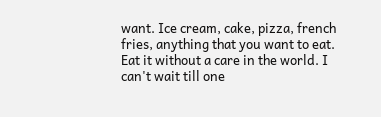want. Ice cream, cake, pizza, french fries, anything that you want to eat. Eat it without a care in the world. I can't wait till one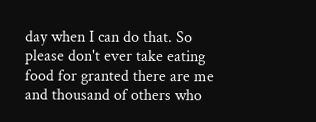day when I can do that. So please don't ever take eating food for granted there are me and thousand of others who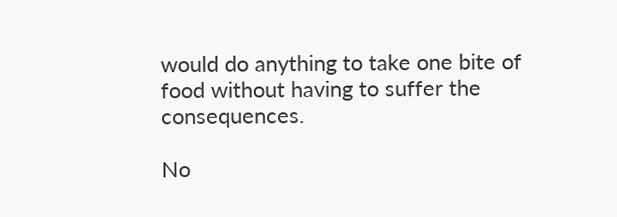would do anything to take one bite of food without having to suffer the consequences.

No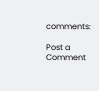comments:

Post a Comment